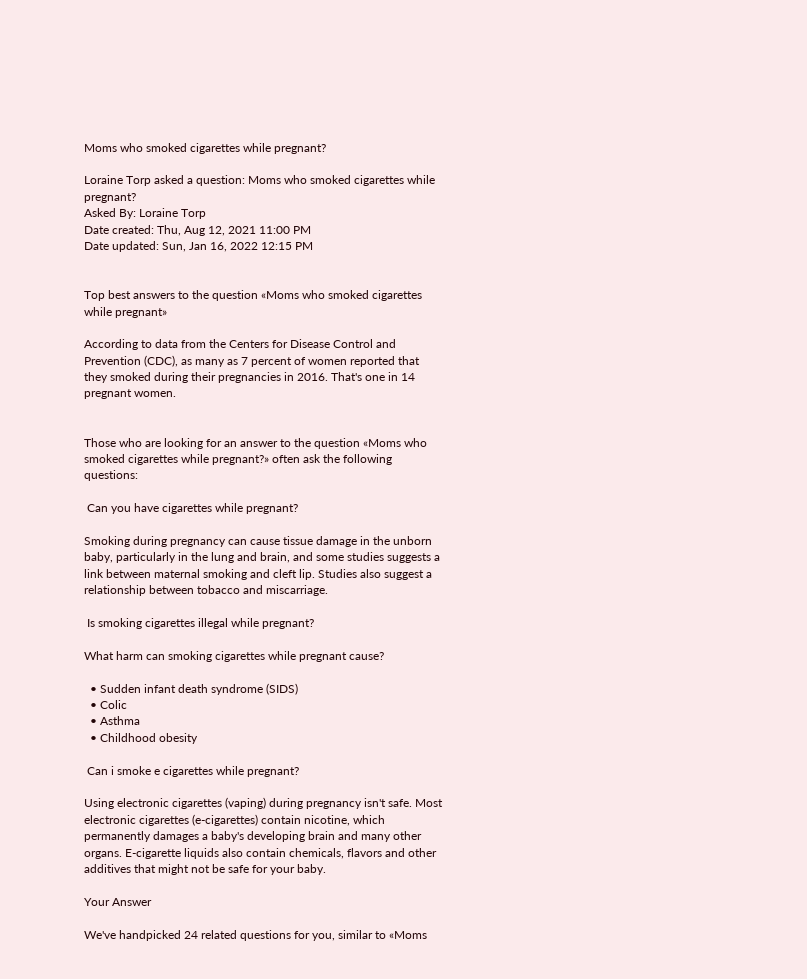Moms who smoked cigarettes while pregnant?

Loraine Torp asked a question: Moms who smoked cigarettes while pregnant?
Asked By: Loraine Torp
Date created: Thu, Aug 12, 2021 11:00 PM
Date updated: Sun, Jan 16, 2022 12:15 PM


Top best answers to the question «Moms who smoked cigarettes while pregnant»

According to data from the Centers for Disease Control and Prevention (CDC), as many as 7 percent of women reported that they smoked during their pregnancies in 2016. That's one in 14 pregnant women.


Those who are looking for an answer to the question «Moms who smoked cigarettes while pregnant?» often ask the following questions:

 Can you have cigarettes while pregnant?

Smoking during pregnancy can cause tissue damage in the unborn baby, particularly in the lung and brain, and some studies suggests a link between maternal smoking and cleft lip. Studies also suggest a relationship between tobacco and miscarriage.

 Is smoking cigarettes illegal while pregnant?

What harm can smoking cigarettes while pregnant cause?

  • Sudden infant death syndrome (SIDS)
  • Colic
  • Asthma
  • Childhood obesity

 Can i smoke e cigarettes while pregnant?

Using electronic cigarettes (vaping) during pregnancy isn't safe. Most electronic cigarettes (e-cigarettes) contain nicotine, which permanently damages a baby's developing brain and many other organs. E-cigarette liquids also contain chemicals, flavors and other additives that might not be safe for your baby.

Your Answer

We've handpicked 24 related questions for you, similar to «Moms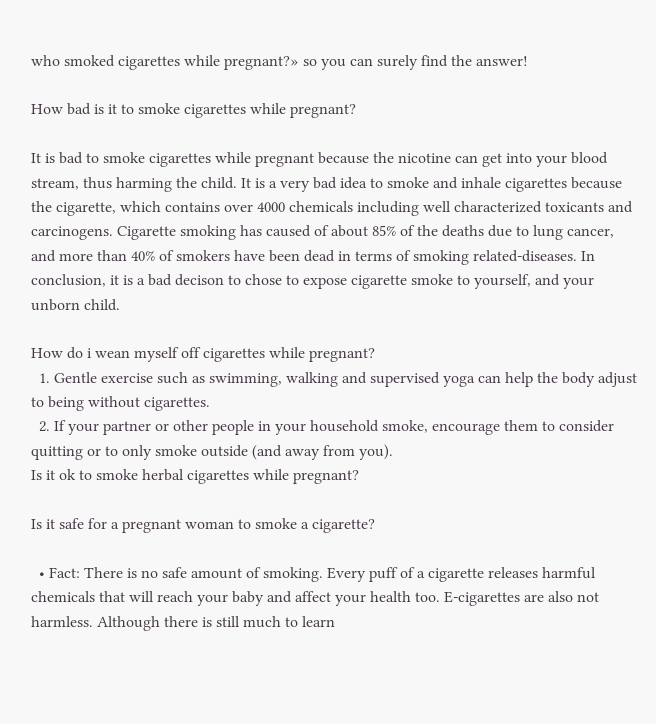who smoked cigarettes while pregnant?» so you can surely find the answer!

How bad is it to smoke cigarettes while pregnant?

It is bad to smoke cigarettes while pregnant because the nicotine can get into your blood stream, thus harming the child. It is a very bad idea to smoke and inhale cigarettes because the cigarette, which contains over 4000 chemicals including well characterized toxicants and carcinogens. Cigarette smoking has caused of about 85% of the deaths due to lung cancer, and more than 40% of smokers have been dead in terms of smoking related-diseases. In conclusion, it is a bad decison to chose to expose cigarette smoke to yourself, and your unborn child.

How do i wean myself off cigarettes while pregnant?
  1. Gentle exercise such as swimming, walking and supervised yoga can help the body adjust to being without cigarettes.
  2. If your partner or other people in your household smoke, encourage them to consider quitting or to only smoke outside (and away from you).
Is it ok to smoke herbal cigarettes while pregnant?

Is it safe for a pregnant woman to smoke a cigarette?

  • Fact: There is no safe amount of smoking. Every puff of a cigarette releases harmful chemicals that will reach your baby and affect your health too. E-cigarettes are also not harmless. Although there is still much to learn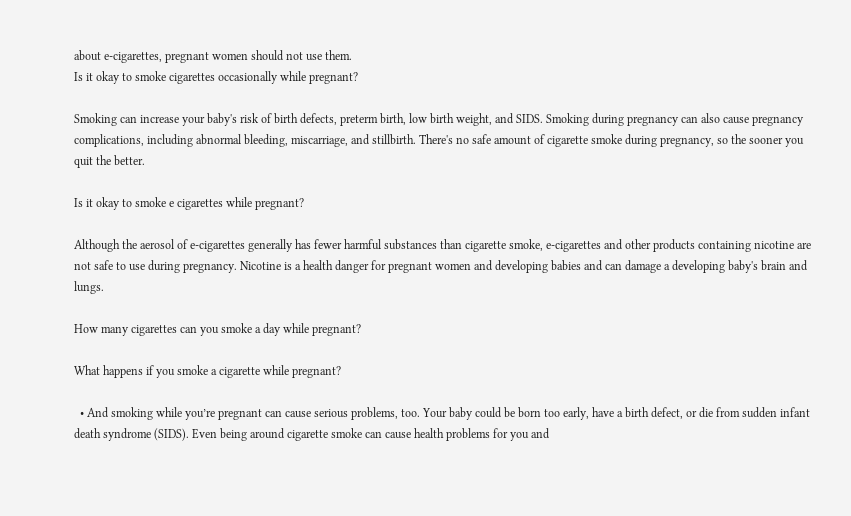about e-cigarettes, pregnant women should not use them.
Is it okay to smoke cigarettes occasionally while pregnant?

Smoking can increase your baby's risk of birth defects, preterm birth, low birth weight, and SIDS. Smoking during pregnancy can also cause pregnancy complications, including abnormal bleeding, miscarriage, and stillbirth. There's no safe amount of cigarette smoke during pregnancy, so the sooner you quit the better.

Is it okay to smoke e cigarettes while pregnant?

Although the aerosol of e-cigarettes generally has fewer harmful substances than cigarette smoke, e-cigarettes and other products containing nicotine are not safe to use during pregnancy. Nicotine is a health danger for pregnant women and developing babies and can damage a developing baby's brain and lungs.

How many cigarettes can you smoke a day while pregnant?

What happens if you smoke a cigarette while pregnant?

  • And smoking while you’re pregnant can cause serious problems, too. Your baby could be born too early, have a birth defect, or die from sudden infant death syndrome (SIDS). Even being around cigarette smoke can cause health problems for you and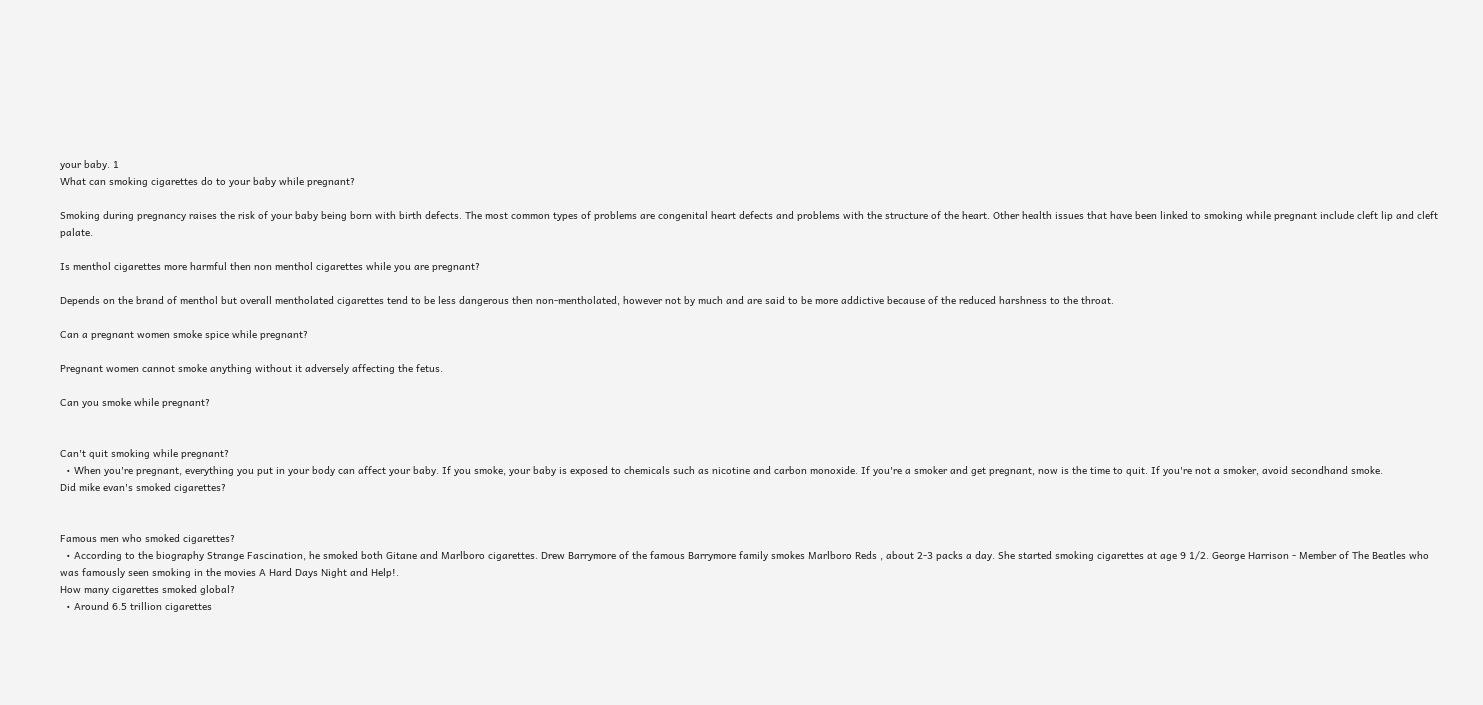your baby. 1
What can smoking cigarettes do to your baby while pregnant?

Smoking during pregnancy raises the risk of your baby being born with birth defects. The most common types of problems are congenital heart defects and problems with the structure of the heart. Other health issues that have been linked to smoking while pregnant include cleft lip and cleft palate.

Is menthol cigarettes more harmful then non menthol cigarettes while you are pregnant?

Depends on the brand of menthol but overall mentholated cigarettes tend to be less dangerous then non-mentholated, however not by much and are said to be more addictive because of the reduced harshness to the throat.

Can a pregnant women smoke spice while pregnant?

Pregnant women cannot smoke anything without it adversely affecting the fetus.

Can you smoke while pregnant?


Can't quit smoking while pregnant?
  • When you're pregnant, everything you put in your body can affect your baby. If you smoke, your baby is exposed to chemicals such as nicotine and carbon monoxide. If you're a smoker and get pregnant, now is the time to quit. If you're not a smoker, avoid secondhand smoke.
Did mike evan's smoked cigarettes?


Famous men who smoked cigarettes?
  • According to the biography Strange Fascination, he smoked both Gitane and Marlboro cigarettes. Drew Barrymore of the famous Barrymore family smokes Marlboro Reds , about 2-3 packs a day. She started smoking cigarettes at age 9 1/2. George Harrison - Member of The Beatles who was famously seen smoking in the movies A Hard Days Night and Help!.
How many cigarettes smoked global?
  • Around 6.5 trillion cigarettes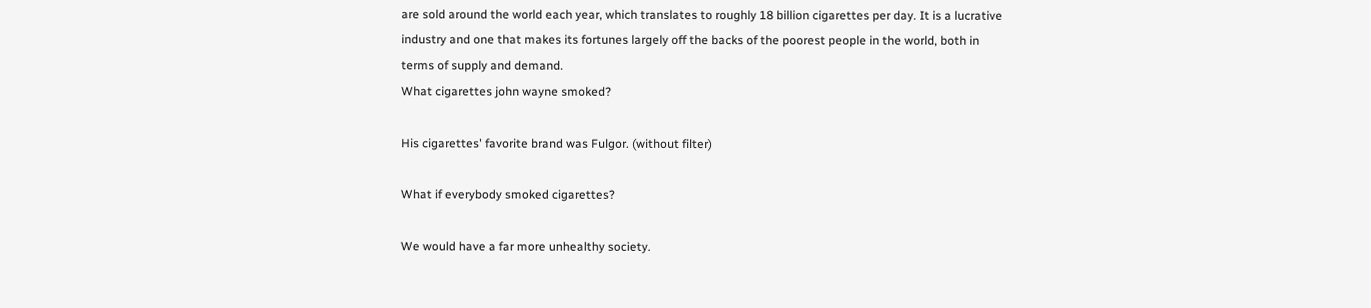are sold around the world each year, which translates to roughly 18 billion cigarettes per day. It is a lucrative industry and one that makes its fortunes largely off the backs of the poorest people in the world, both in terms of supply and demand.
What cigarettes john wayne smoked?

His cigarettes' favorite brand was Fulgor. (without filter)

What if everybody smoked cigarettes?

We would have a far more unhealthy society.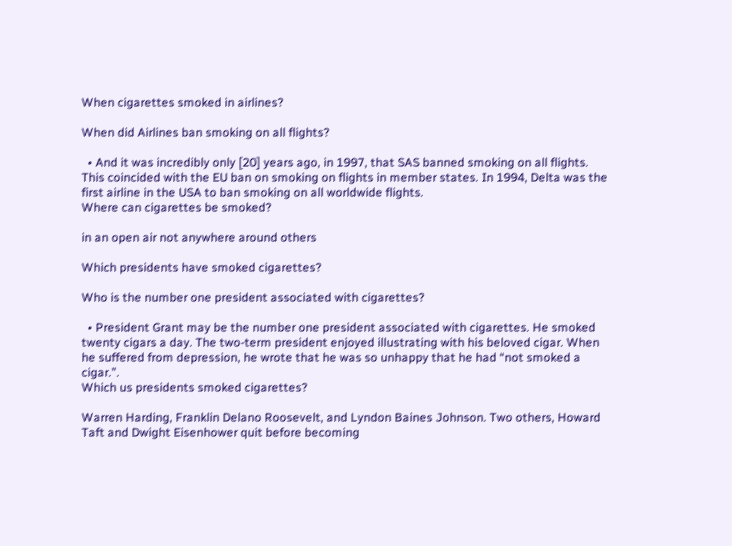When cigarettes smoked in airlines?

When did Airlines ban smoking on all flights?

  • And it was incredibly only [20] years ago, in 1997, that SAS banned smoking on all flights. This coincided with the EU ban on smoking on flights in member states. In 1994, Delta was the first airline in the USA to ban smoking on all worldwide flights.
Where can cigarettes be smoked?

in an open air not anywhere around others

Which presidents have smoked cigarettes?

Who is the number one president associated with cigarettes?

  • President Grant may be the number one president associated with cigarettes. He smoked twenty cigars a day. The two-term president enjoyed illustrating with his beloved cigar. When he suffered from depression, he wrote that he was so unhappy that he had “not smoked a cigar.”.
Which us presidents smoked cigarettes?

Warren Harding, Franklin Delano Roosevelt, and Lyndon Baines Johnson. Two others, Howard Taft and Dwight Eisenhower quit before becoming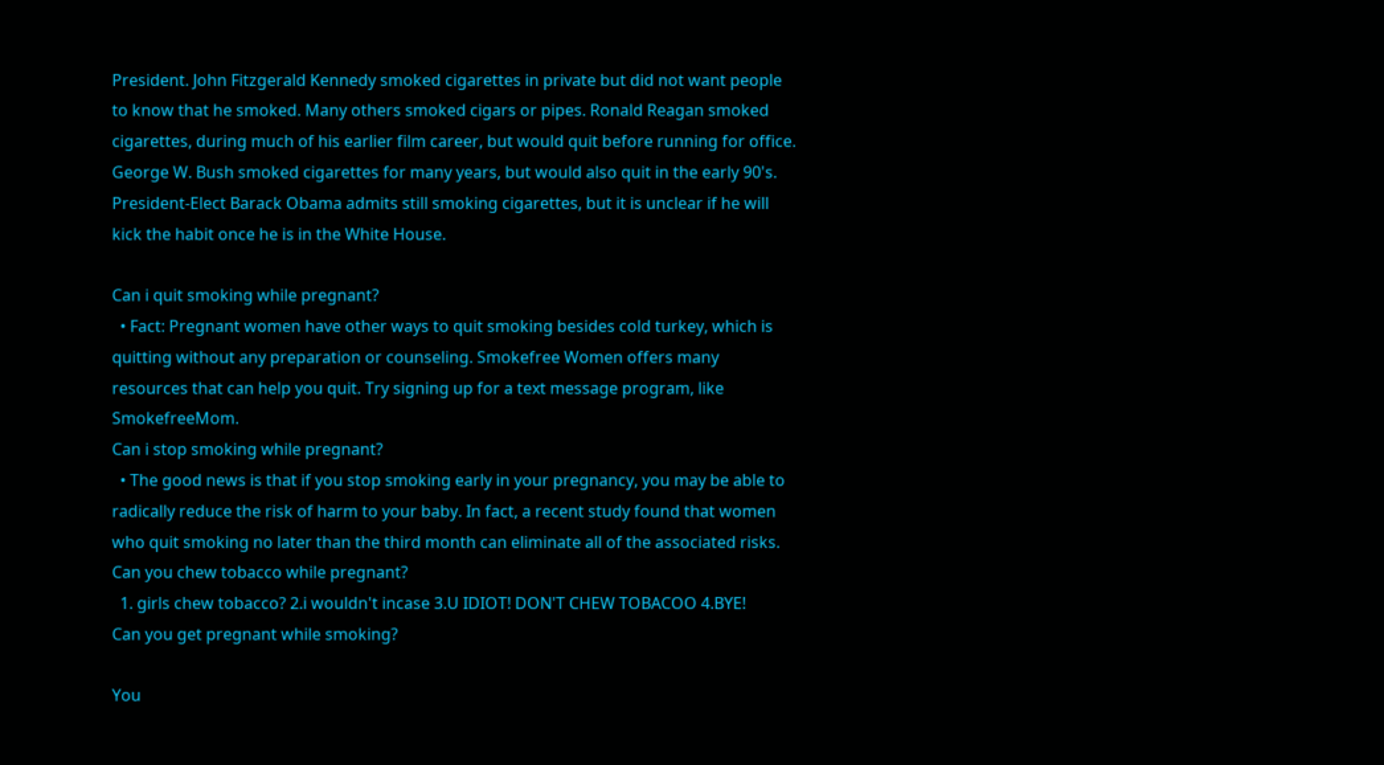President. John Fitzgerald Kennedy smoked cigarettes in private but did not want people to know that he smoked. Many others smoked cigars or pipes. Ronald Reagan smoked cigarettes, during much of his earlier film career, but would quit before running for office. George W. Bush smoked cigarettes for many years, but would also quit in the early 90's. President-Elect Barack Obama admits still smoking cigarettes, but it is unclear if he will kick the habit once he is in the White House.

Can i quit smoking while pregnant?
  • Fact: Pregnant women have other ways to quit smoking besides cold turkey, which is quitting without any preparation or counseling. Smokefree Women offers many resources that can help you quit. Try signing up for a text message program, like SmokefreeMom.
Can i stop smoking while pregnant?
  • The good news is that if you stop smoking early in your pregnancy, you may be able to radically reduce the risk of harm to your baby. In fact, a recent study found that women who quit smoking no later than the third month can eliminate all of the associated risks.
Can you chew tobacco while pregnant?
  1. girls chew tobacco? 2.i wouldn't incase 3.U IDIOT! DON'T CHEW TOBACOO 4.BYE!
Can you get pregnant while smoking?

You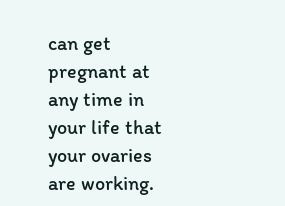can get pregnant at any time in your life that your ovaries are working.